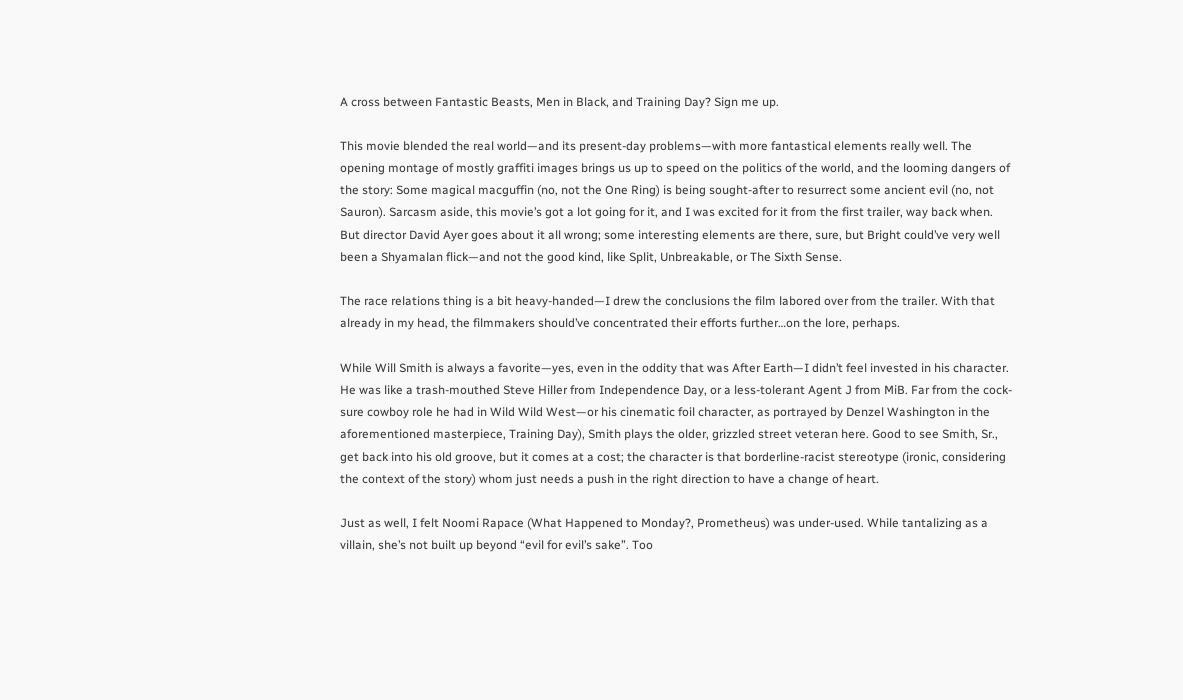A cross between Fantastic Beasts, Men in Black, and Training Day? Sign me up.

This movie blended the real world—and its present-day problems—with more fantastical elements really well. The opening montage of mostly graffiti images brings us up to speed on the politics of the world, and the looming dangers of the story: Some magical macguffin (no, not the One Ring) is being sought-after to resurrect some ancient evil (no, not Sauron). Sarcasm aside, this movie’s got a lot going for it, and I was excited for it from the first trailer, way back when. But director David Ayer goes about it all wrong; some interesting elements are there, sure, but Bright could’ve very well been a Shyamalan flick—and not the good kind, like Split, Unbreakable, or The Sixth Sense.

The race relations thing is a bit heavy-handed—I drew the conclusions the film labored over from the trailer. With that already in my head, the filmmakers should’ve concentrated their efforts further…on the lore, perhaps.

While Will Smith is always a favorite—yes, even in the oddity that was After Earth—I didn’t feel invested in his character. He was like a trash-mouthed Steve Hiller from Independence Day, or a less-tolerant Agent J from MiB. Far from the cock-sure cowboy role he had in Wild Wild West—or his cinematic foil character, as portrayed by Denzel Washington in the aforementioned masterpiece, Training Day), Smith plays the older, grizzled street veteran here. Good to see Smith, Sr., get back into his old groove, but it comes at a cost; the character is that borderline-racist stereotype (ironic, considering the context of the story) whom just needs a push in the right direction to have a change of heart.

Just as well, I felt Noomi Rapace (What Happened to Monday?, Prometheus) was under-used. While tantalizing as a villain, she’s not built up beyond “evil for evil’s sake”. Too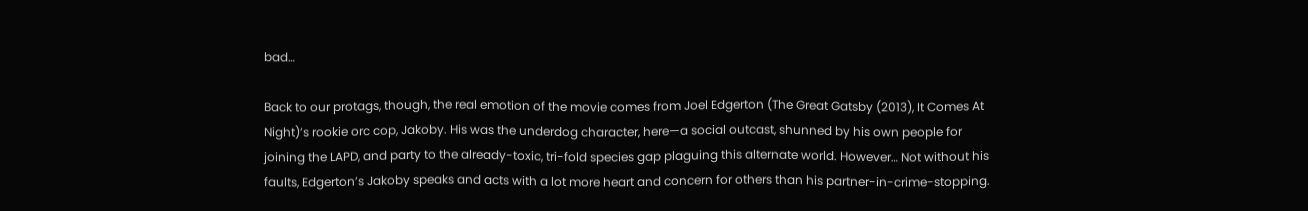bad…

Back to our protags, though, the real emotion of the movie comes from Joel Edgerton (The Great Gatsby (2013), It Comes At Night)’s rookie orc cop, Jakoby. His was the underdog character, here—a social outcast, shunned by his own people for joining the LAPD, and party to the already-toxic, tri-fold species gap plaguing this alternate world. However… Not without his faults, Edgerton’s Jakoby speaks and acts with a lot more heart and concern for others than his partner-in-crime-stopping.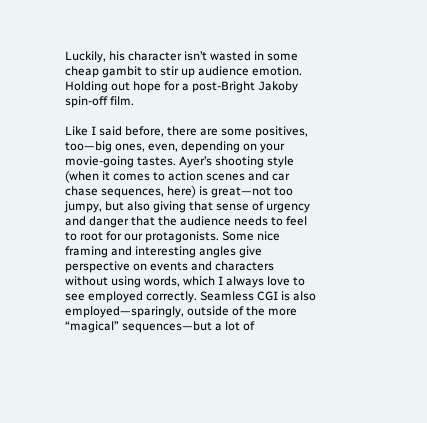Luckily, his character isn’t wasted in some cheap gambit to stir up audience emotion. Holding out hope for a post-Bright Jakoby spin-off film.

Like I said before, there are some positives, too—big ones, even, depending on your movie-going tastes. Ayer’s shooting style (when it comes to action scenes and car chase sequences, here) is great—not too jumpy, but also giving that sense of urgency and danger that the audience needs to feel to root for our protagonists. Some nice framing and interesting angles give perspective on events and characters without using words, which I always love to see employed correctly. Seamless CGI is also employed—sparingly, outside of the more “magical” sequences—but a lot of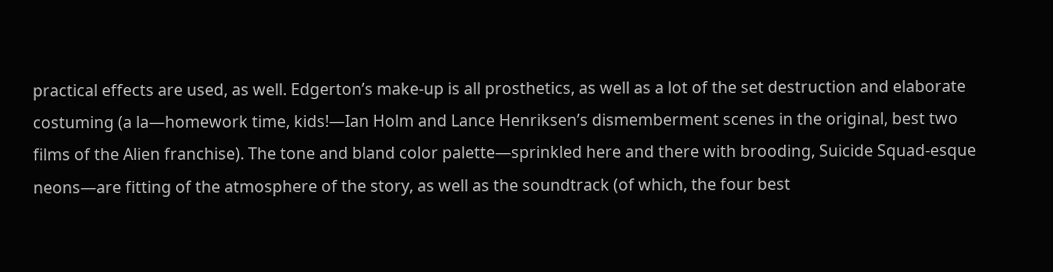practical effects are used, as well. Edgerton’s make-up is all prosthetics, as well as a lot of the set destruction and elaborate costuming (a la—homework time, kids!—Ian Holm and Lance Henriksen’s dismemberment scenes in the original, best two films of the Alien franchise). The tone and bland color palette—sprinkled here and there with brooding, Suicide Squad-esque neons—are fitting of the atmosphere of the story, as well as the soundtrack (of which, the four best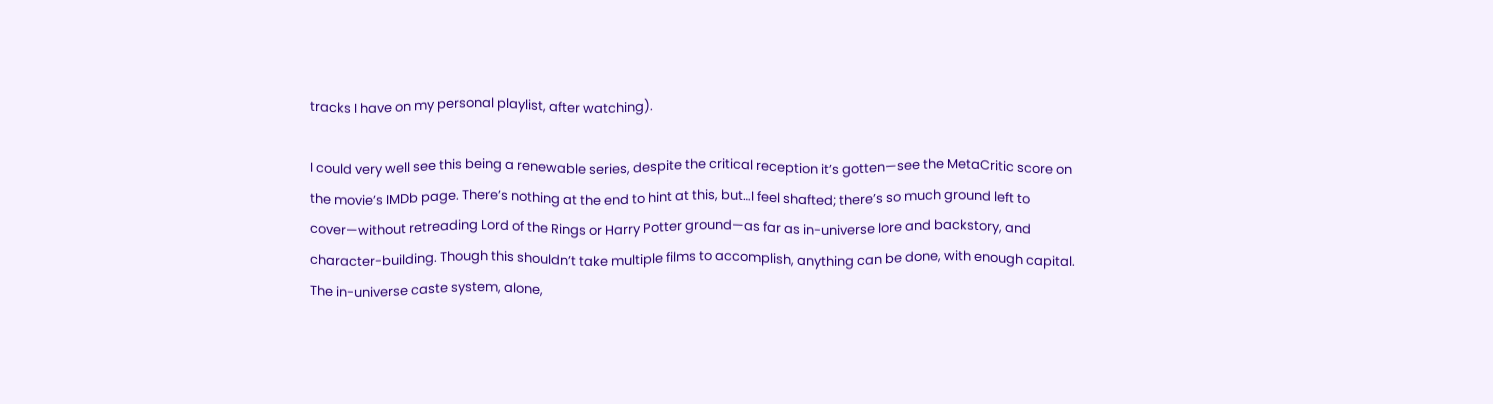tracks I have on my personal playlist, after watching).

I could very well see this being a renewable series, despite the critical reception it’s gotten—see the MetaCritic score on the movie’s IMDb page. There’s nothing at the end to hint at this, but…I feel shafted; there’s so much ground left to cover—without retreading Lord of the Rings or Harry Potter ground—as far as in-universe lore and backstory, and character-building. Though this shouldn’t take multiple films to accomplish, anything can be done, with enough capital. The in-universe caste system, alone,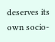deserves its own socio-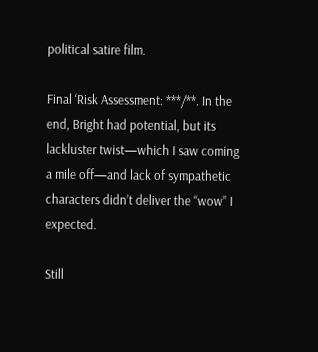political satire film.

Final ‘Risk Assessment: ***/**. In the end, Bright had potential, but its lackluster twist—which I saw coming a mile off—and lack of sympathetic characters didn’t deliver the “wow” I expected.

Still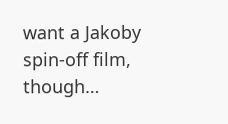want a Jakoby spin-off film, though…